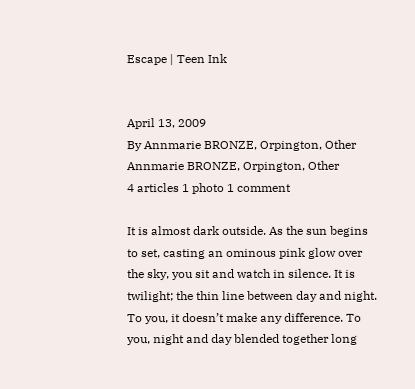Escape | Teen Ink


April 13, 2009
By Annmarie BRONZE, Orpington, Other
Annmarie BRONZE, Orpington, Other
4 articles 1 photo 1 comment

It is almost dark outside. As the sun begins to set, casting an ominous pink glow over the sky, you sit and watch in silence. It is twilight; the thin line between day and night. To you, it doesn’t make any difference. To you, night and day blended together long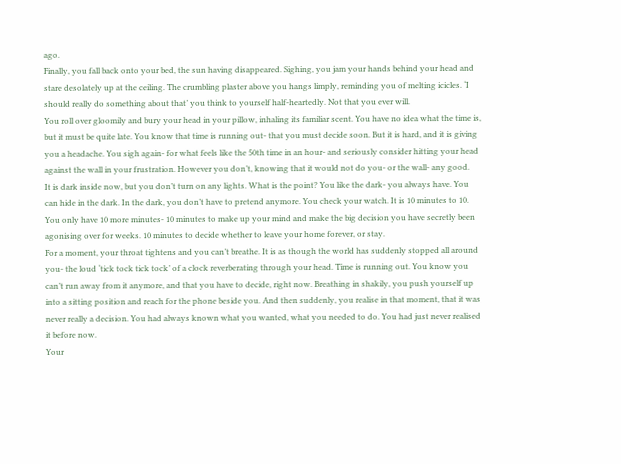ago.
Finally, you fall back onto your bed, the sun having disappeared. Sighing, you jam your hands behind your head and stare desolately up at the ceiling. The crumbling plaster above you hangs limply, reminding you of melting icicles. ‘I should really do something about that’ you think to yourself half-heartedly. Not that you ever will.
You roll over gloomily and bury your head in your pillow, inhaling its familiar scent. You have no idea what the time is, but it must be quite late. You know that time is running out- that you must decide soon. But it is hard, and it is giving you a headache. You sigh again- for what feels like the 50th time in an hour- and seriously consider hitting your head against the wall in your frustration. However you don’t, knowing that it would not do you- or the wall- any good.
It is dark inside now, but you don’t turn on any lights. What is the point? You like the dark- you always have. You can hide in the dark. In the dark, you don’t have to pretend anymore. You check your watch. It is 10 minutes to 10. You only have 10 more minutes- 10 minutes to make up your mind and make the big decision you have secretly been agonising over for weeks. 10 minutes to decide whether to leave your home forever, or stay.
For a moment, your throat tightens and you can’t breathe. It is as though the world has suddenly stopped all around you- the loud ‘tick tock tick tock’ of a clock reverberating through your head. Time is running out. You know you can’t run away from it anymore, and that you have to decide, right now. Breathing in shakily, you push yourself up into a sitting position and reach for the phone beside you. And then suddenly, you realise in that moment, that it was never really a decision. You had always known what you wanted, what you needed to do. You had just never realised it before now.
Your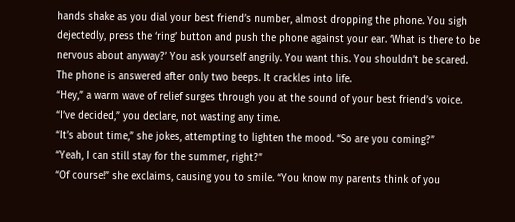hands shake as you dial your best friend’s number, almost dropping the phone. You sigh dejectedly, press the ‘ring’ button and push the phone against your ear. ‘What is there to be nervous about anyway?’ You ask yourself angrily. You want this. You shouldn’t be scared.
The phone is answered after only two beeps. It crackles into life.
“Hey,” a warm wave of relief surges through you at the sound of your best friend’s voice.
“I’ve decided,” you declare, not wasting any time.
“It’s about time,” she jokes, attempting to lighten the mood. “So are you coming?”
“Yeah, I can still stay for the summer, right?”
“Of course!” she exclaims, causing you to smile. “You know my parents think of you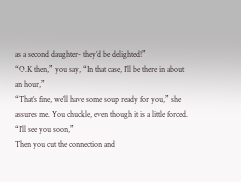as a second daughter- they’d be delighted!”
“O.K then,” you say, “In that case, I’ll be there in about an hour,”
“That’s fine, we’ll have some soup ready for you,” she assures me. You chuckle, even though it is a little forced.
“I’ll see you soon,”
Then you cut the connection and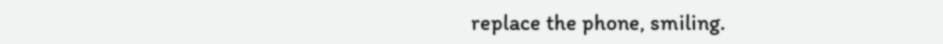replace the phone, smiling.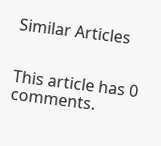Similar Articles


This article has 0 comments.